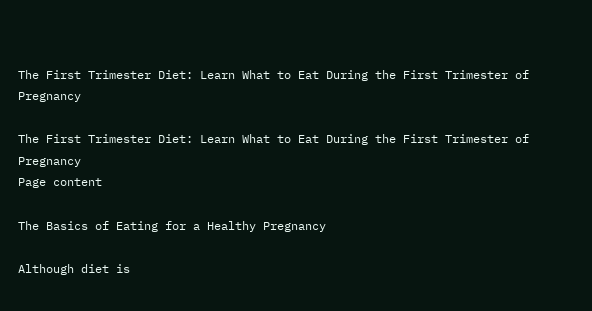The First Trimester Diet: Learn What to Eat During the First Trimester of Pregnancy

The First Trimester Diet: Learn What to Eat During the First Trimester of Pregnancy
Page content

The Basics of Eating for a Healthy Pregnancy

Although diet is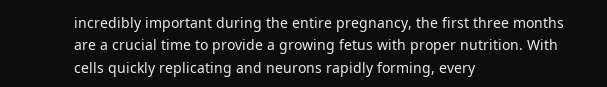incredibly important during the entire pregnancy, the first three months are a crucial time to provide a growing fetus with proper nutrition. With cells quickly replicating and neurons rapidly forming, every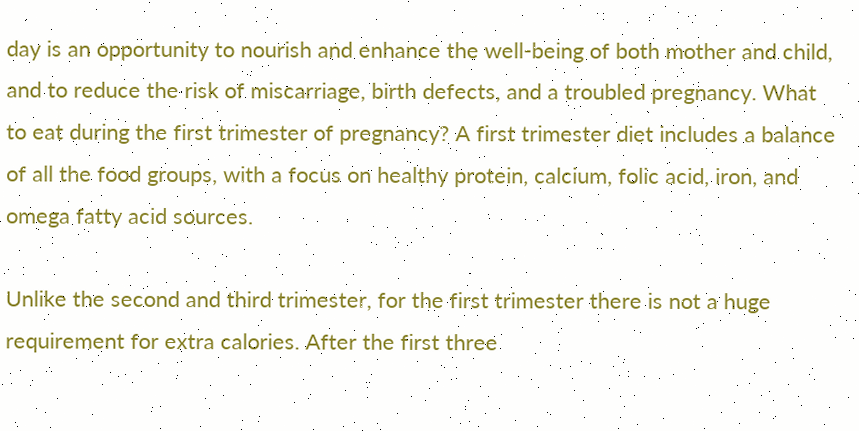day is an opportunity to nourish and enhance the well-being of both mother and child, and to reduce the risk of miscarriage, birth defects, and a troubled pregnancy. What to eat during the first trimester of pregnancy? A first trimester diet includes a balance of all the food groups, with a focus on healthy protein, calcium, folic acid, iron, and omega fatty acid sources.

Unlike the second and third trimester, for the first trimester there is not a huge requirement for extra calories. After the first three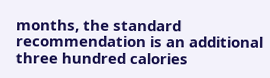months, the standard recommendation is an additional three hundred calories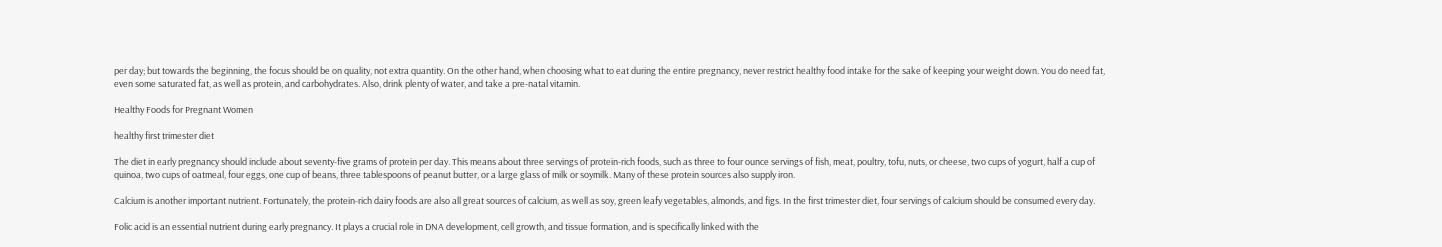per day; but towards the beginning, the focus should be on quality, not extra quantity. On the other hand, when choosing what to eat during the entire pregnancy, never restrict healthy food intake for the sake of keeping your weight down. You do need fat, even some saturated fat, as well as protein, and carbohydrates. Also, drink plenty of water, and take a pre-natal vitamin.

Healthy Foods for Pregnant Women

healthy first trimester diet

The diet in early pregnancy should include about seventy-five grams of protein per day. This means about three servings of protein-rich foods, such as three to four ounce servings of fish, meat, poultry, tofu, nuts, or cheese, two cups of yogurt, half a cup of quinoa, two cups of oatmeal, four eggs, one cup of beans, three tablespoons of peanut butter, or a large glass of milk or soymilk. Many of these protein sources also supply iron.

Calcium is another important nutrient. Fortunately, the protein-rich dairy foods are also all great sources of calcium, as well as soy, green leafy vegetables, almonds, and figs. In the first trimester diet, four servings of calcium should be consumed every day.

Folic acid is an essential nutrient during early pregnancy. It plays a crucial role in DNA development, cell growth, and tissue formation, and is specifically linked with the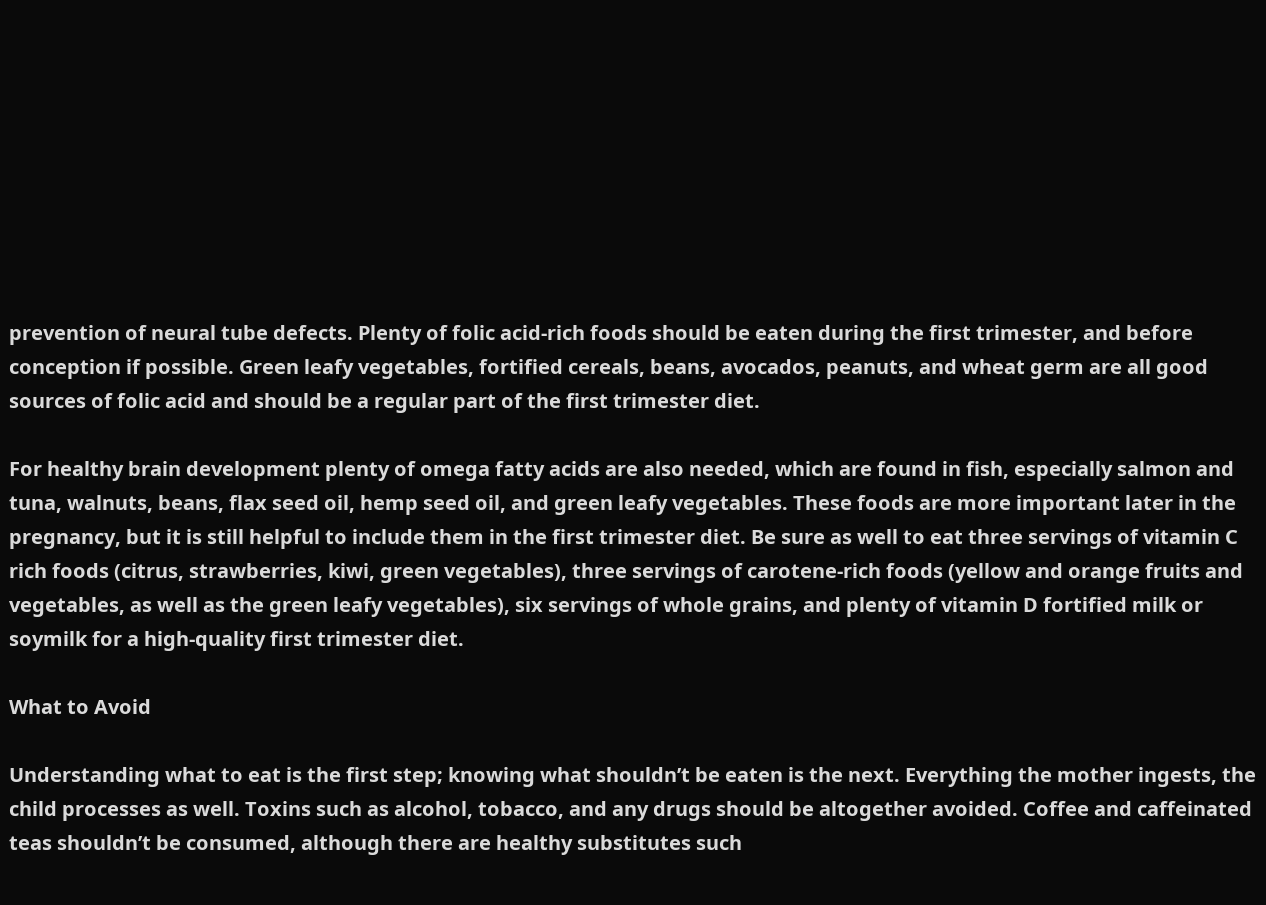prevention of neural tube defects. Plenty of folic acid-rich foods should be eaten during the first trimester, and before conception if possible. Green leafy vegetables, fortified cereals, beans, avocados, peanuts, and wheat germ are all good sources of folic acid and should be a regular part of the first trimester diet.

For healthy brain development plenty of omega fatty acids are also needed, which are found in fish, especially salmon and tuna, walnuts, beans, flax seed oil, hemp seed oil, and green leafy vegetables. These foods are more important later in the pregnancy, but it is still helpful to include them in the first trimester diet. Be sure as well to eat three servings of vitamin C rich foods (citrus, strawberries, kiwi, green vegetables), three servings of carotene-rich foods (yellow and orange fruits and vegetables, as well as the green leafy vegetables), six servings of whole grains, and plenty of vitamin D fortified milk or soymilk for a high-quality first trimester diet.

What to Avoid

Understanding what to eat is the first step; knowing what shouldn’t be eaten is the next. Everything the mother ingests, the child processes as well. Toxins such as alcohol, tobacco, and any drugs should be altogether avoided. Coffee and caffeinated teas shouldn’t be consumed, although there are healthy substitutes such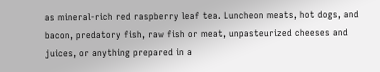as mineral-rich red raspberry leaf tea. Luncheon meats, hot dogs, and bacon, predatory fish, raw fish or meat, unpasteurized cheeses and juices, or anything prepared in a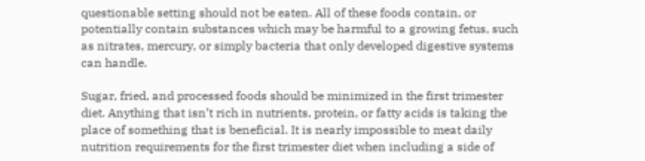questionable setting should not be eaten. All of these foods contain, or potentially contain substances which may be harmful to a growing fetus, such as nitrates, mercury, or simply bacteria that only developed digestive systems can handle.

Sugar, fried, and processed foods should be minimized in the first trimester diet. Anything that isn’t rich in nutrients, protein, or fatty acids is taking the place of something that is beneficial. It is nearly impossible to meat daily nutrition requirements for the first trimester diet when including a side of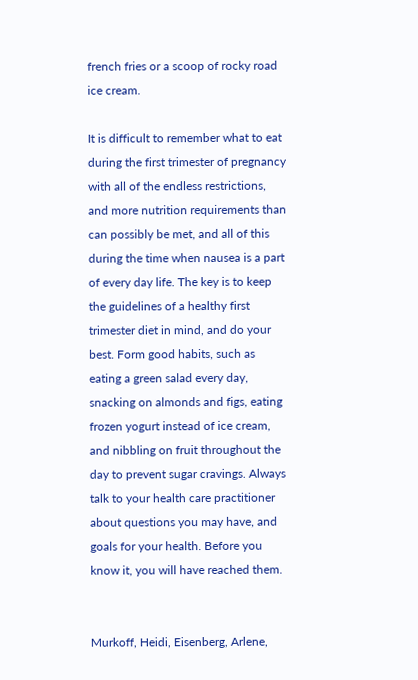french fries or a scoop of rocky road ice cream.

It is difficult to remember what to eat during the first trimester of pregnancy with all of the endless restrictions, and more nutrition requirements than can possibly be met, and all of this during the time when nausea is a part of every day life. The key is to keep the guidelines of a healthy first trimester diet in mind, and do your best. Form good habits, such as eating a green salad every day, snacking on almonds and figs, eating frozen yogurt instead of ice cream, and nibbling on fruit throughout the day to prevent sugar cravings. Always talk to your health care practitioner about questions you may have, and goals for your health. Before you know it, you will have reached them.


Murkoff, Heidi, Eisenberg, Arlene,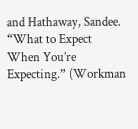and Hathaway, Sandee. “What to Expect When You’re Expecting.” (Workman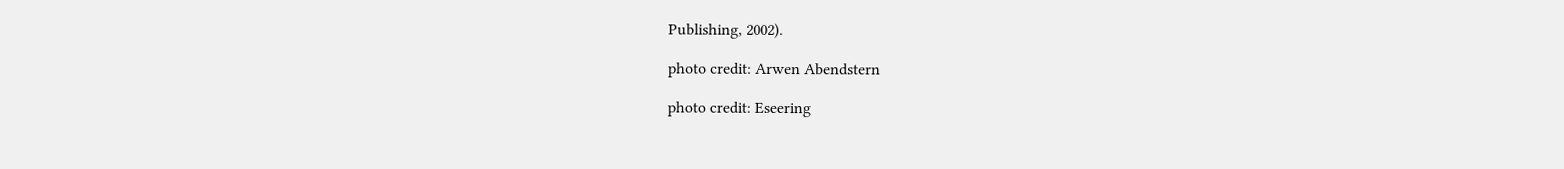Publishing, 2002).

photo credit: Arwen Abendstern

photo credit: Eseering